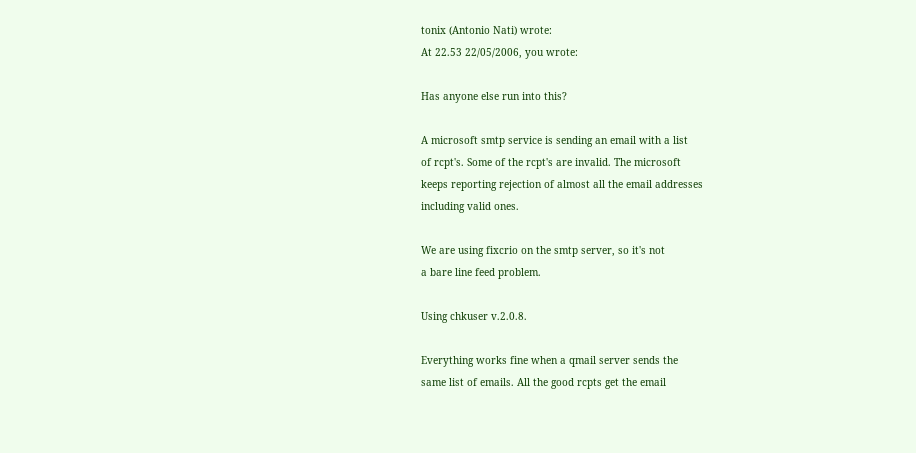tonix (Antonio Nati) wrote:
At 22.53 22/05/2006, you wrote:

Has anyone else run into this?

A microsoft smtp service is sending an email with a list
of rcpt's. Some of the rcpt's are invalid. The microsoft
keeps reporting rejection of almost all the email addresses
including valid ones.

We are using fixcrio on the smtp server, so it's not
a bare line feed problem.

Using chkuser v.2.0.8.

Everything works fine when a qmail server sends the
same list of emails. All the good rcpts get the email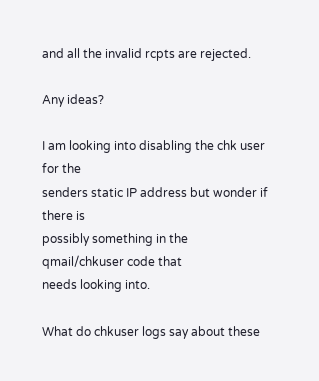and all the invalid rcpts are rejected.

Any ideas?

I am looking into disabling the chk user for the
senders static IP address but wonder if there is
possibly something in the qmail/chkuser code that
needs looking into.

What do chkuser logs say about these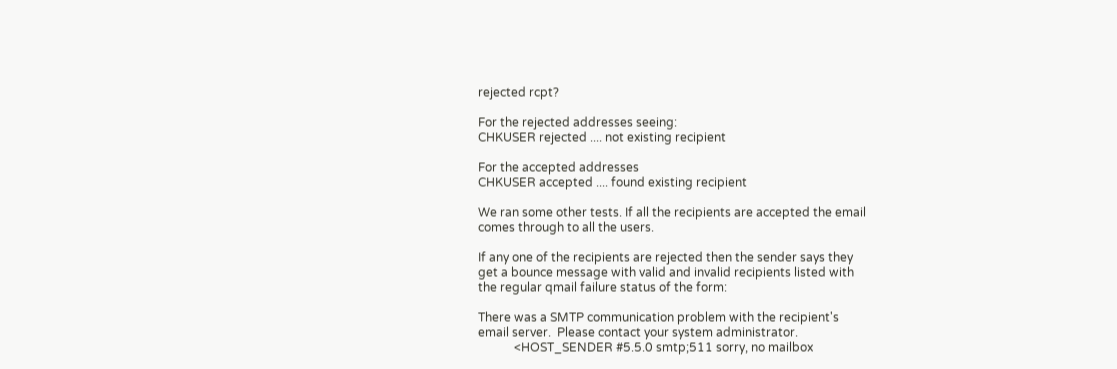rejected rcpt?

For the rejected addresses seeing:
CHKUSER rejected .... not existing recipient

For the accepted addresses
CHKUSER accepted .... found existing recipient

We ran some other tests. If all the recipients are accepted the email
comes through to all the users.

If any one of the recipients are rejected then the sender says they
get a bounce message with valid and invalid recipients listed with
the regular qmail failure status of the form:

There was a SMTP communication problem with the recipient's
email server.  Please contact your system administrator.
            <HOST_SENDER #5.5.0 smtp;511 sorry, no mailbox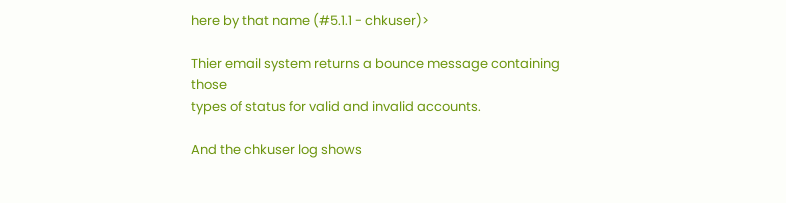here by that name (#5.1.1 - chkuser)>

Thier email system returns a bounce message containing those
types of status for valid and invalid accounts.

And the chkuser log shows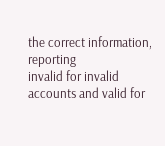the correct information, reporting
invalid for invalid accounts and valid for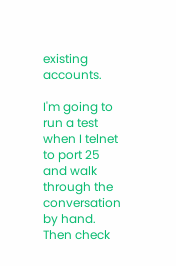existing accounts.

I'm going to run a test when I telnet to port 25 and walk
through the conversation by hand. Then check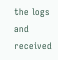the logs and
received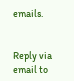emails.


Reply via email to